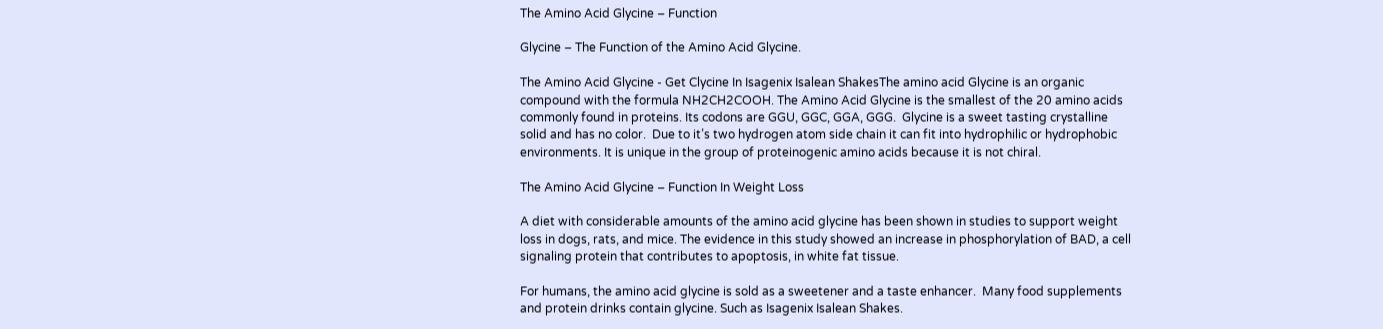The Amino Acid Glycine – Function

Glycine – The Function of the Amino Acid Glycine.

The Amino Acid Glycine - Get Clycine In Isagenix Isalean ShakesThe amino acid Glycine is an organic compound with the formula NH2CH2COOH. The Amino Acid Glycine is the smallest of the 20 amino acids commonly found in proteins. Its codons are GGU, GGC, GGA, GGG.  Glycine is a sweet tasting crystalline solid and has no color.  Due to it’s two hydrogen atom side chain it can fit into hydrophilic or hydrophobic environments. It is unique in the group of proteinogenic amino acids because it is not chiral.

The Amino Acid Glycine – Function In Weight Loss

A diet with considerable amounts of the amino acid glycine has been shown in studies to support weight loss in dogs, rats, and mice. The evidence in this study showed an increase in phosphorylation of BAD, a cell signaling protein that contributes to apoptosis, in white fat tissue.

For humans, the amino acid glycine is sold as a sweetener and a taste enhancer.  Many food supplements and protein drinks contain glycine. Such as Isagenix Isalean Shakes.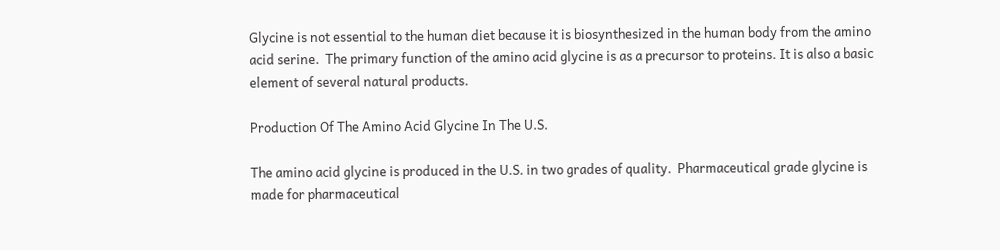Glycine is not essential to the human diet because it is biosynthesized in the human body from the amino acid serine.  The primary function of the amino acid glycine is as a precursor to proteins. It is also a basic element of several natural products.

Production Of The Amino Acid Glycine In The U.S.

The amino acid glycine is produced in the U.S. in two grades of quality.  Pharmaceutical grade glycine is made for pharmaceutical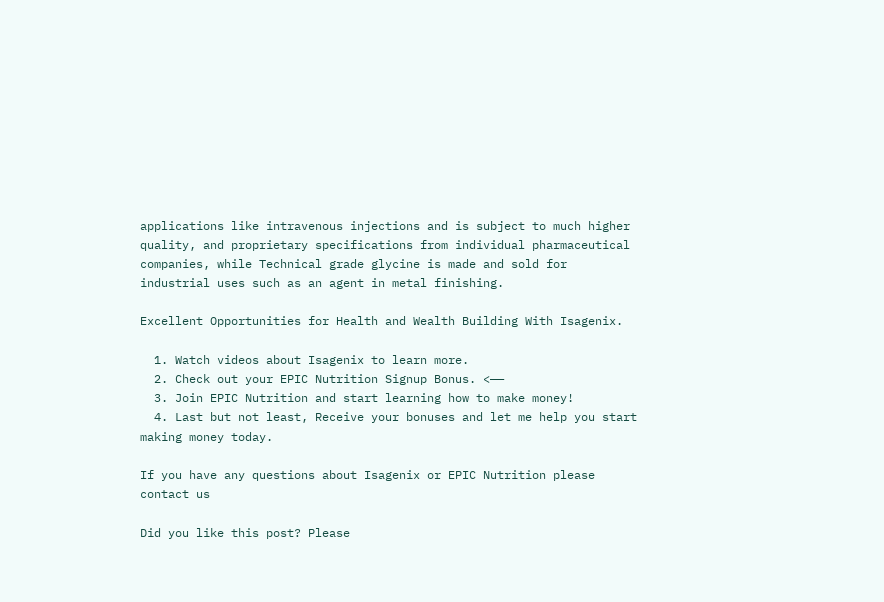applications like intravenous injections and is subject to much higher quality, and proprietary specifications from individual pharmaceutical companies, while Technical grade glycine is made and sold for industrial uses such as an agent in metal finishing.

Excellent Opportunities for Health and Wealth Building With Isagenix.

  1. Watch videos about Isagenix to learn more.
  2. Check out your EPIC Nutrition Signup Bonus. <——
  3. Join EPIC Nutrition and start learning how to make money!
  4. Last but not least, Receive your bonuses and let me help you start making money today.

If you have any questions about Isagenix or EPIC Nutrition please contact us

Did you like this post? Please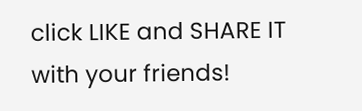click LIKE and SHARE IT with your friends!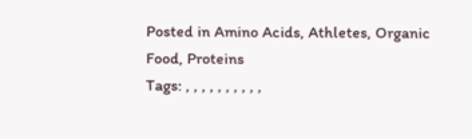Posted in Amino Acids, Athletes, Organic Food, Proteins
Tags: , , , , , , , , , ,